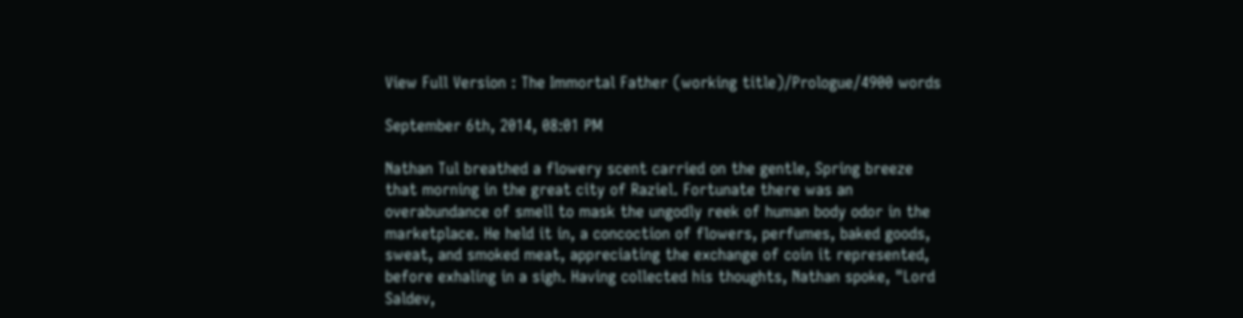View Full Version : The Immortal Father (working title)/Prologue/4900 words

September 6th, 2014, 08:01 PM

Nathan Tul breathed a flowery scent carried on the gentle, Spring breeze that morning in the great city of Raziel. Fortunate there was an overabundance of smell to mask the ungodly reek of human body odor in the marketplace. He held it in, a concoction of flowers, perfumes, baked goods, sweat, and smoked meat, appreciating the exchange of coin it represented, before exhaling in a sigh. Having collected his thoughts, Nathan spoke, "Lord Saldev,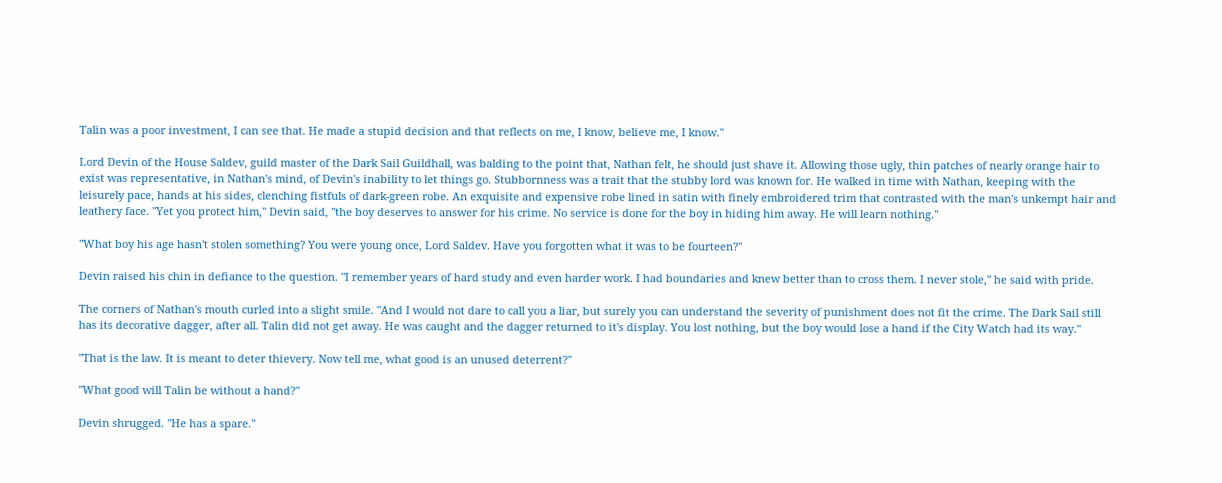Talin was a poor investment, I can see that. He made a stupid decision and that reflects on me, I know, believe me, I know."

Lord Devin of the House Saldev, guild master of the Dark Sail Guildhall, was balding to the point that, Nathan felt, he should just shave it. Allowing those ugly, thin patches of nearly orange hair to exist was representative, in Nathan's mind, of Devin's inability to let things go. Stubbornness was a trait that the stubby lord was known for. He walked in time with Nathan, keeping with the leisurely pace, hands at his sides, clenching fistfuls of dark-green robe. An exquisite and expensive robe lined in satin with finely embroidered trim that contrasted with the man's unkempt hair and leathery face. "Yet you protect him," Devin said, "the boy deserves to answer for his crime. No service is done for the boy in hiding him away. He will learn nothing."

"What boy his age hasn't stolen something? You were young once, Lord Saldev. Have you forgotten what it was to be fourteen?"

Devin raised his chin in defiance to the question. "I remember years of hard study and even harder work. I had boundaries and knew better than to cross them. I never stole," he said with pride.

The corners of Nathan's mouth curled into a slight smile. "And I would not dare to call you a liar, but surely you can understand the severity of punishment does not fit the crime. The Dark Sail still has its decorative dagger, after all. Talin did not get away. He was caught and the dagger returned to it's display. You lost nothing, but the boy would lose a hand if the City Watch had its way."

"That is the law. It is meant to deter thievery. Now tell me, what good is an unused deterrent?"

"What good will Talin be without a hand?"

Devin shrugged. "He has a spare."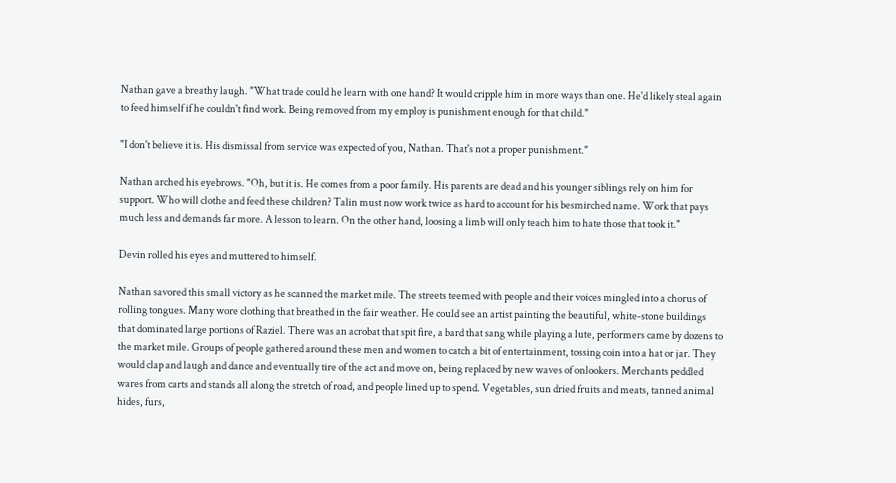Nathan gave a breathy laugh. "What trade could he learn with one hand? It would cripple him in more ways than one. He'd likely steal again to feed himself if he couldn't find work. Being removed from my employ is punishment enough for that child."

"I don't believe it is. His dismissal from service was expected of you, Nathan. That's not a proper punishment."

Nathan arched his eyebrows. "Oh, but it is. He comes from a poor family. His parents are dead and his younger siblings rely on him for support. Who will clothe and feed these children? Talin must now work twice as hard to account for his besmirched name. Work that pays much less and demands far more. A lesson to learn. On the other hand, loosing a limb will only teach him to hate those that took it."

Devin rolled his eyes and muttered to himself.

Nathan savored this small victory as he scanned the market mile. The streets teemed with people and their voices mingled into a chorus of rolling tongues. Many wore clothing that breathed in the fair weather. He could see an artist painting the beautiful, white-stone buildings that dominated large portions of Raziel. There was an acrobat that spit fire, a bard that sang while playing a lute, performers came by dozens to the market mile. Groups of people gathered around these men and women to catch a bit of entertainment, tossing coin into a hat or jar. They would clap and laugh and dance and eventually tire of the act and move on, being replaced by new waves of onlookers. Merchants peddled wares from carts and stands all along the stretch of road, and people lined up to spend. Vegetables, sun dried fruits and meats, tanned animal hides, furs,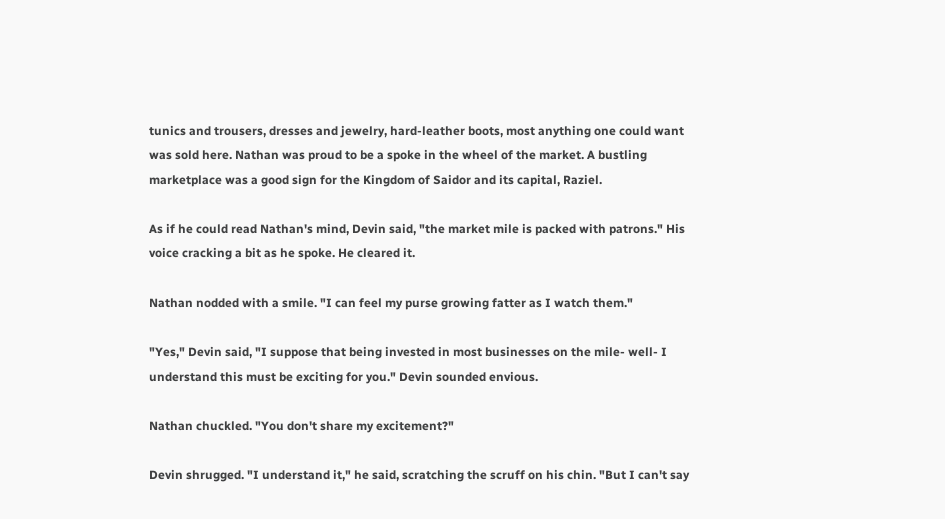tunics and trousers, dresses and jewelry, hard-leather boots, most anything one could want was sold here. Nathan was proud to be a spoke in the wheel of the market. A bustling marketplace was a good sign for the Kingdom of Saidor and its capital, Raziel.

As if he could read Nathan's mind, Devin said, "the market mile is packed with patrons." His voice cracking a bit as he spoke. He cleared it.

Nathan nodded with a smile. "I can feel my purse growing fatter as I watch them."

"Yes," Devin said, "I suppose that being invested in most businesses on the mile- well- I understand this must be exciting for you." Devin sounded envious.

Nathan chuckled. "You don't share my excitement?"

Devin shrugged. "I understand it," he said, scratching the scruff on his chin. "But I can't say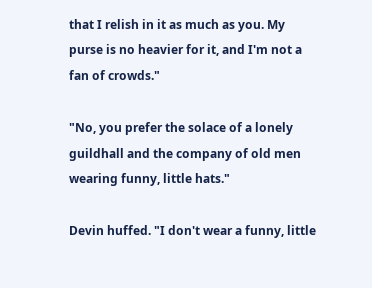that I relish in it as much as you. My purse is no heavier for it, and I'm not a fan of crowds."

"No, you prefer the solace of a lonely guildhall and the company of old men wearing funny, little hats."

Devin huffed. "I don't wear a funny, little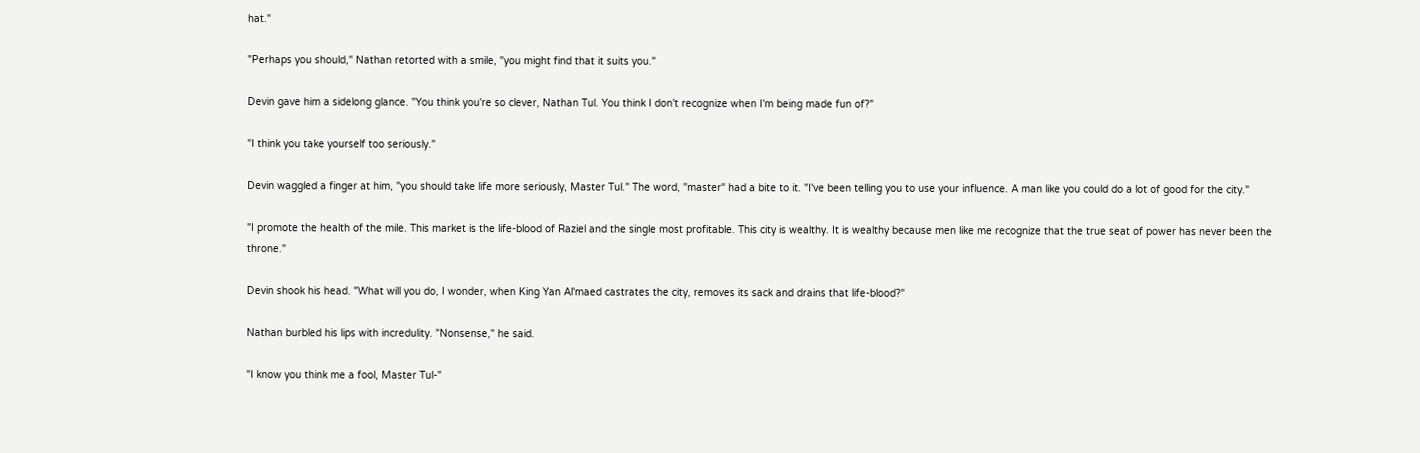hat."

"Perhaps you should," Nathan retorted with a smile, "you might find that it suits you."

Devin gave him a sidelong glance. "You think you're so clever, Nathan Tul. You think I don't recognize when I'm being made fun of?"

"I think you take yourself too seriously."

Devin waggled a finger at him, "you should take life more seriously, Master Tul." The word, "master" had a bite to it. "I've been telling you to use your influence. A man like you could do a lot of good for the city."

"I promote the health of the mile. This market is the life-blood of Raziel and the single most profitable. This city is wealthy. It is wealthy because men like me recognize that the true seat of power has never been the throne."

Devin shook his head. "What will you do, I wonder, when King Yan Al'maed castrates the city, removes its sack and drains that life-blood?"

Nathan burbled his lips with incredulity. "Nonsense," he said.

"I know you think me a fool, Master Tul-"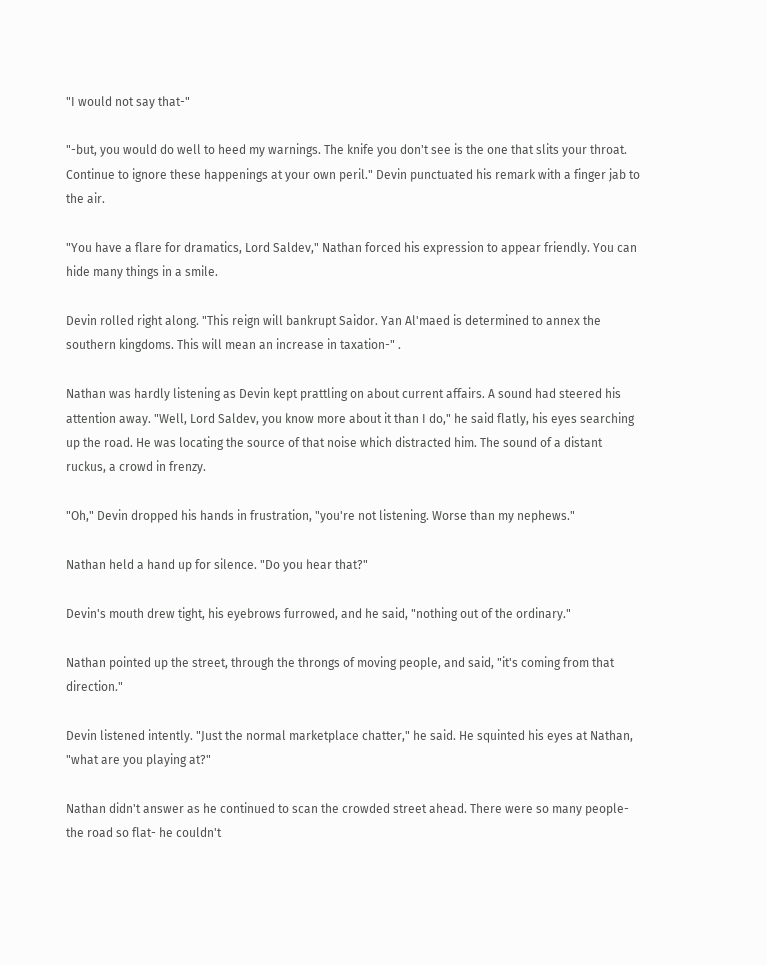"I would not say that-"

"-but, you would do well to heed my warnings. The knife you don't see is the one that slits your throat. Continue to ignore these happenings at your own peril." Devin punctuated his remark with a finger jab to the air.

"You have a flare for dramatics, Lord Saldev," Nathan forced his expression to appear friendly. You can hide many things in a smile.

Devin rolled right along. "This reign will bankrupt Saidor. Yan Al'maed is determined to annex the southern kingdoms. This will mean an increase in taxation-" .

Nathan was hardly listening as Devin kept prattling on about current affairs. A sound had steered his attention away. "Well, Lord Saldev, you know more about it than I do," he said flatly, his eyes searching up the road. He was locating the source of that noise which distracted him. The sound of a distant ruckus, a crowd in frenzy.

"Oh," Devin dropped his hands in frustration, "you're not listening. Worse than my nephews."

Nathan held a hand up for silence. "Do you hear that?"

Devin's mouth drew tight, his eyebrows furrowed, and he said, "nothing out of the ordinary."

Nathan pointed up the street, through the throngs of moving people, and said, "it's coming from that direction."

Devin listened intently. "Just the normal marketplace chatter," he said. He squinted his eyes at Nathan, "what are you playing at?"

Nathan didn't answer as he continued to scan the crowded street ahead. There were so many people- the road so flat- he couldn't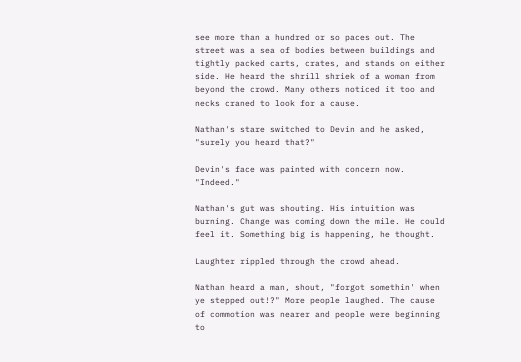see more than a hundred or so paces out. The street was a sea of bodies between buildings and tightly packed carts, crates, and stands on either side. He heard the shrill shriek of a woman from beyond the crowd. Many others noticed it too and necks craned to look for a cause.

Nathan's stare switched to Devin and he asked, "surely you heard that?"

Devin's face was painted with concern now. "Indeed."

Nathan's gut was shouting. His intuition was burning. Change was coming down the mile. He could feel it. Something big is happening, he thought.

Laughter rippled through the crowd ahead.

Nathan heard a man, shout, "forgot somethin' when ye stepped out!?" More people laughed. The cause of commotion was nearer and people were beginning to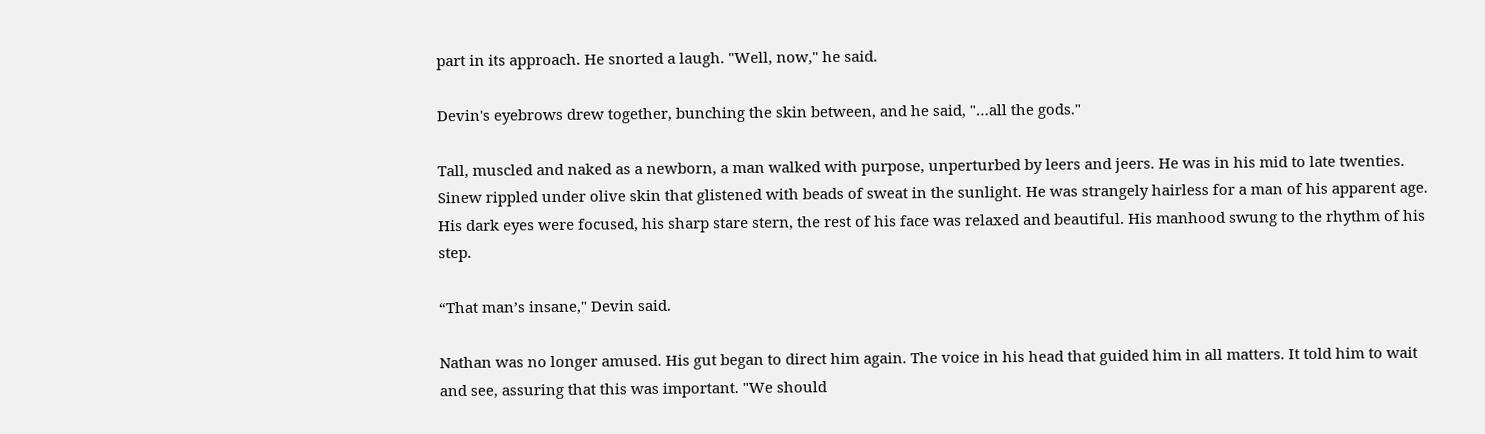part in its approach. He snorted a laugh. "Well, now," he said.

Devin's eyebrows drew together, bunching the skin between, and he said, "…all the gods."

Tall, muscled and naked as a newborn, a man walked with purpose, unperturbed by leers and jeers. He was in his mid to late twenties. Sinew rippled under olive skin that glistened with beads of sweat in the sunlight. He was strangely hairless for a man of his apparent age. His dark eyes were focused, his sharp stare stern, the rest of his face was relaxed and beautiful. His manhood swung to the rhythm of his step.

“That man’s insane," Devin said.

Nathan was no longer amused. His gut began to direct him again. The voice in his head that guided him in all matters. It told him to wait and see, assuring that this was important. "We should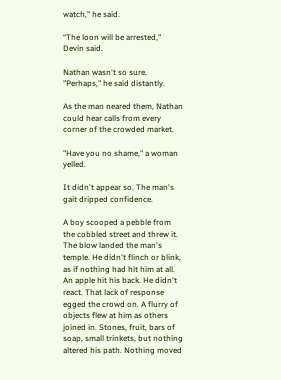watch," he said.

“The loon will be arrested," Devin said.

Nathan wasn't so sure. "Perhaps," he said distantly.

As the man neared them, Nathan could hear calls from every corner of the crowded market.

"Have you no shame," a woman yelled.

It didn't appear so. The man's gait dripped confidence.

A boy scooped a pebble from the cobbled street and threw it. The blow landed the man's temple. He didn't flinch or blink, as if nothing had hit him at all. An apple hit his back. He didn't react. That lack of response egged the crowd on. A flurry of objects flew at him as others joined in. Stones, fruit, bars of soap, small trinkets, but nothing altered his path. Nothing moved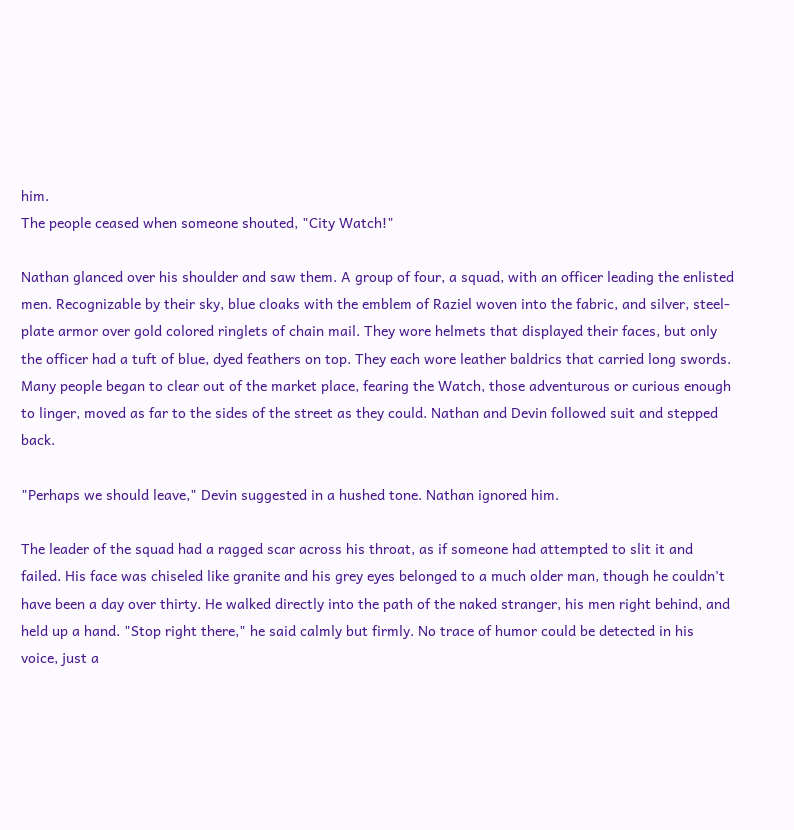him.
The people ceased when someone shouted, "City Watch!"

Nathan glanced over his shoulder and saw them. A group of four, a squad, with an officer leading the enlisted men. Recognizable by their sky, blue cloaks with the emblem of Raziel woven into the fabric, and silver, steel-plate armor over gold colored ringlets of chain mail. They wore helmets that displayed their faces, but only the officer had a tuft of blue, dyed feathers on top. They each wore leather baldrics that carried long swords. Many people began to clear out of the market place, fearing the Watch, those adventurous or curious enough to linger, moved as far to the sides of the street as they could. Nathan and Devin followed suit and stepped back.

"Perhaps we should leave," Devin suggested in a hushed tone. Nathan ignored him.

The leader of the squad had a ragged scar across his throat, as if someone had attempted to slit it and failed. His face was chiseled like granite and his grey eyes belonged to a much older man, though he couldn't have been a day over thirty. He walked directly into the path of the naked stranger, his men right behind, and held up a hand. "Stop right there," he said calmly but firmly. No trace of humor could be detected in his voice, just a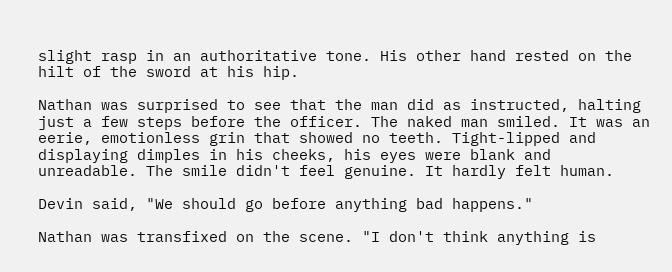slight rasp in an authoritative tone. His other hand rested on the hilt of the sword at his hip.

Nathan was surprised to see that the man did as instructed, halting just a few steps before the officer. The naked man smiled. It was an eerie, emotionless grin that showed no teeth. Tight-lipped and displaying dimples in his cheeks, his eyes were blank and unreadable. The smile didn't feel genuine. It hardly felt human.

Devin said, "We should go before anything bad happens."

Nathan was transfixed on the scene. "I don't think anything is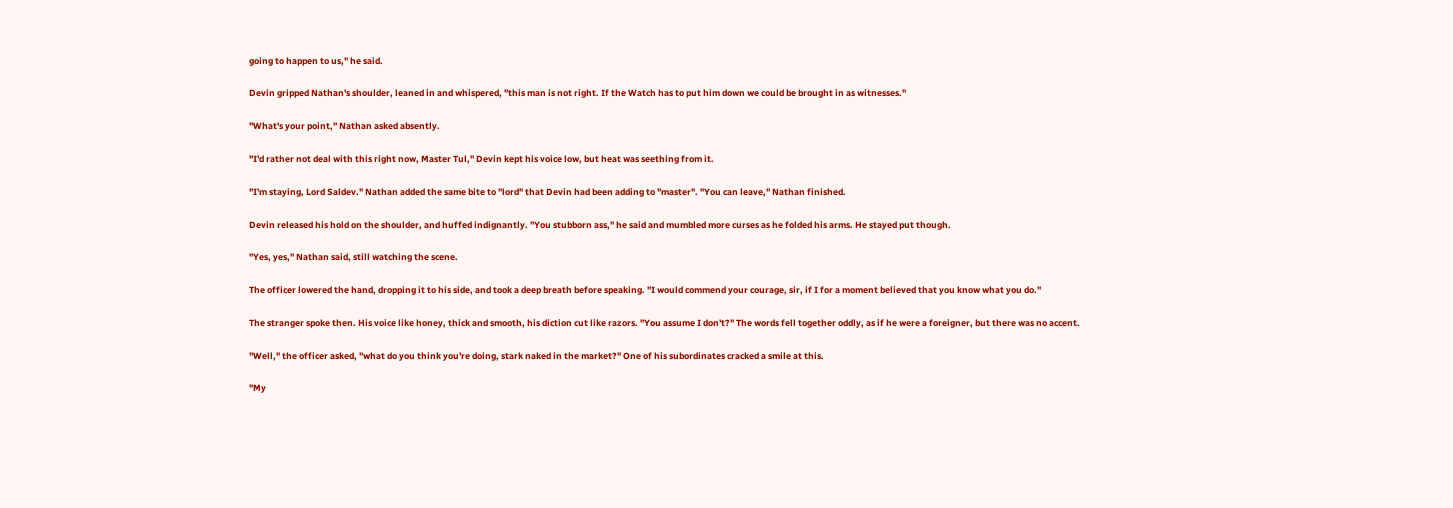going to happen to us," he said.

Devin gripped Nathan's shoulder, leaned in and whispered, "this man is not right. If the Watch has to put him down we could be brought in as witnesses."

"What's your point," Nathan asked absently.

"I'd rather not deal with this right now, Master Tul," Devin kept his voice low, but heat was seething from it.

"I'm staying, Lord Saldev." Nathan added the same bite to "lord" that Devin had been adding to "master". "You can leave," Nathan finished.

Devin released his hold on the shoulder, and huffed indignantly. "You stubborn ass," he said and mumbled more curses as he folded his arms. He stayed put though.

"Yes, yes," Nathan said, still watching the scene.

The officer lowered the hand, dropping it to his side, and took a deep breath before speaking. "I would commend your courage, sir, if I for a moment believed that you know what you do."

The stranger spoke then. His voice like honey, thick and smooth, his diction cut like razors. "You assume I don't?" The words fell together oddly, as if he were a foreigner, but there was no accent.

"Well," the officer asked, "what do you think you're doing, stark naked in the market?" One of his subordinates cracked a smile at this.

"My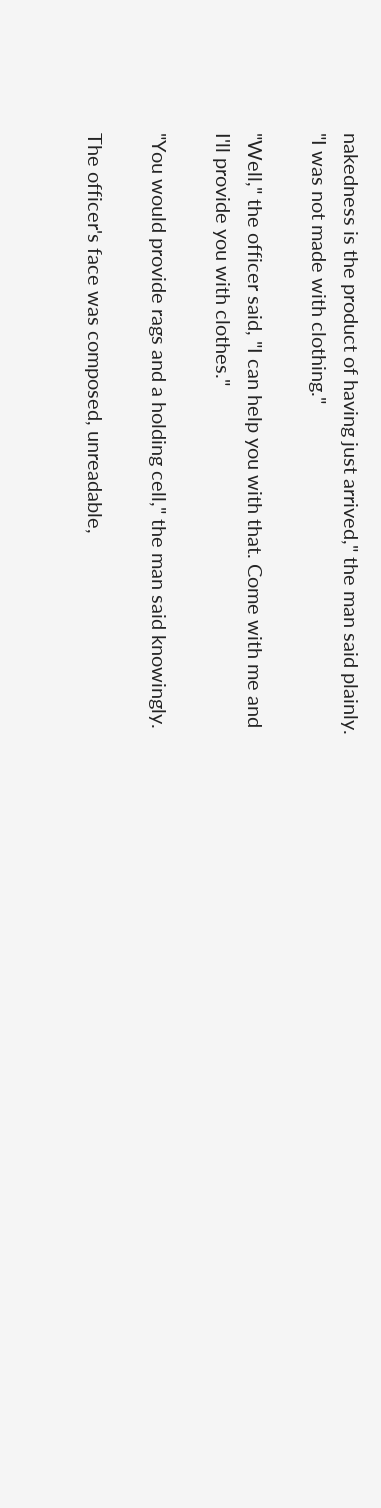nakedness is the product of having just arrived," the man said plainly. "I was not made with clothing."

"Well," the officer said, "I can help you with that. Come with me and I'll provide you with clothes."

"You would provide rags and a holding cell," the man said knowingly.

The officer's face was composed, unreadable,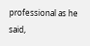professional as he said,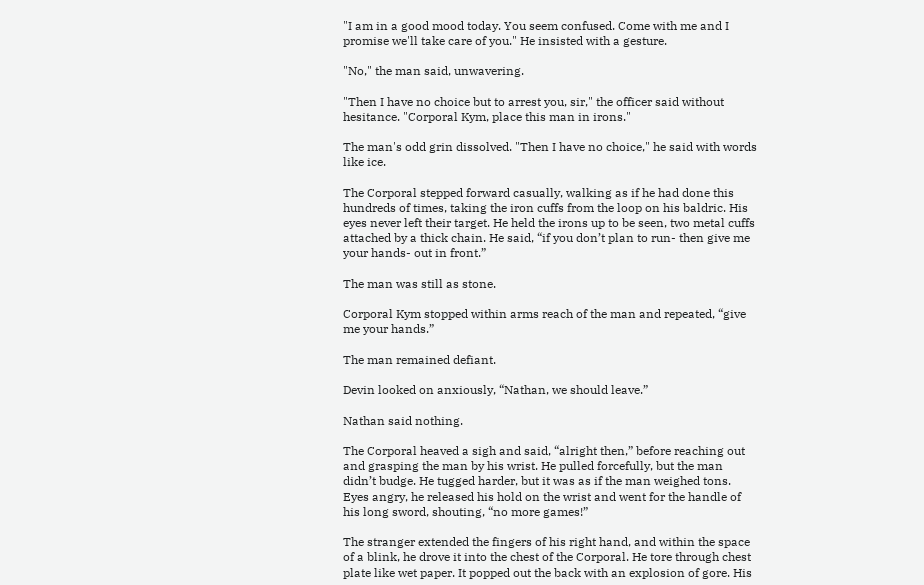"I am in a good mood today. You seem confused. Come with me and I promise we'll take care of you." He insisted with a gesture.

"No," the man said, unwavering.

"Then I have no choice but to arrest you, sir," the officer said without hesitance. "Corporal Kym, place this man in irons."

The man's odd grin dissolved. "Then I have no choice," he said with words like ice.

The Corporal stepped forward casually, walking as if he had done this hundreds of times, taking the iron cuffs from the loop on his baldric. His eyes never left their target. He held the irons up to be seen, two metal cuffs attached by a thick chain. He said, “if you don’t plan to run- then give me your hands- out in front.”

The man was still as stone.

Corporal Kym stopped within arms reach of the man and repeated, “give me your hands.”

The man remained defiant.

Devin looked on anxiously, “Nathan, we should leave.”

Nathan said nothing.

The Corporal heaved a sigh and said, “alright then,” before reaching out and grasping the man by his wrist. He pulled forcefully, but the man didn’t budge. He tugged harder, but it was as if the man weighed tons. Eyes angry, he released his hold on the wrist and went for the handle of his long sword, shouting, “no more games!”

The stranger extended the fingers of his right hand, and within the space of a blink, he drove it into the chest of the Corporal. He tore through chest plate like wet paper. It popped out the back with an explosion of gore. His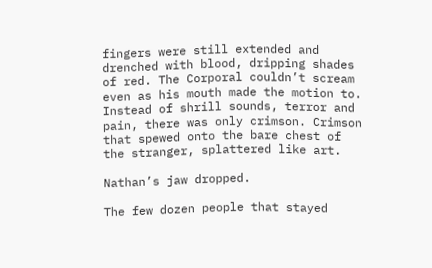fingers were still extended and drenched with blood, dripping shades of red. The Corporal couldn’t scream even as his mouth made the motion to. Instead of shrill sounds, terror and pain, there was only crimson. Crimson that spewed onto the bare chest of the stranger, splattered like art.

Nathan’s jaw dropped.

The few dozen people that stayed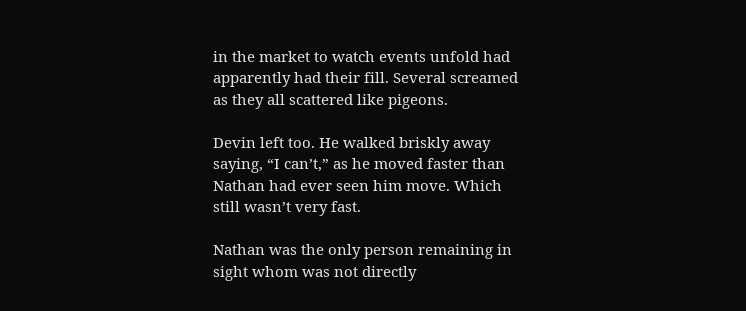in the market to watch events unfold had apparently had their fill. Several screamed as they all scattered like pigeons.

Devin left too. He walked briskly away saying, “I can’t,” as he moved faster than Nathan had ever seen him move. Which still wasn’t very fast.

Nathan was the only person remaining in sight whom was not directly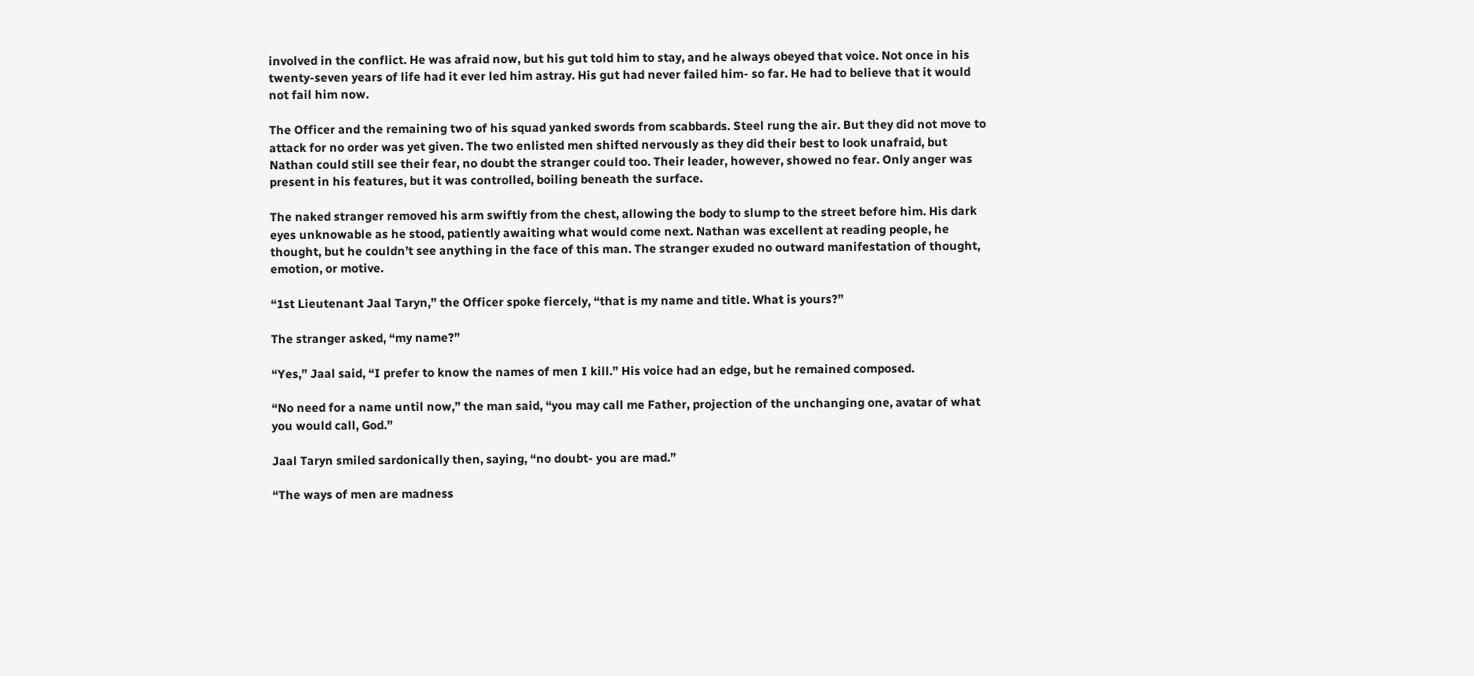involved in the conflict. He was afraid now, but his gut told him to stay, and he always obeyed that voice. Not once in his twenty-seven years of life had it ever led him astray. His gut had never failed him- so far. He had to believe that it would not fail him now.

The Officer and the remaining two of his squad yanked swords from scabbards. Steel rung the air. But they did not move to attack for no order was yet given. The two enlisted men shifted nervously as they did their best to look unafraid, but Nathan could still see their fear, no doubt the stranger could too. Their leader, however, showed no fear. Only anger was present in his features, but it was controlled, boiling beneath the surface.

The naked stranger removed his arm swiftly from the chest, allowing the body to slump to the street before him. His dark eyes unknowable as he stood, patiently awaiting what would come next. Nathan was excellent at reading people, he thought, but he couldn’t see anything in the face of this man. The stranger exuded no outward manifestation of thought, emotion, or motive.

“1st Lieutenant Jaal Taryn,” the Officer spoke fiercely, “that is my name and title. What is yours?”

The stranger asked, “my name?”

“Yes,” Jaal said, “I prefer to know the names of men I kill.” His voice had an edge, but he remained composed.

“No need for a name until now,” the man said, “you may call me Father, projection of the unchanging one, avatar of what you would call, God.”

Jaal Taryn smiled sardonically then, saying, “no doubt- you are mad.”

“The ways of men are madness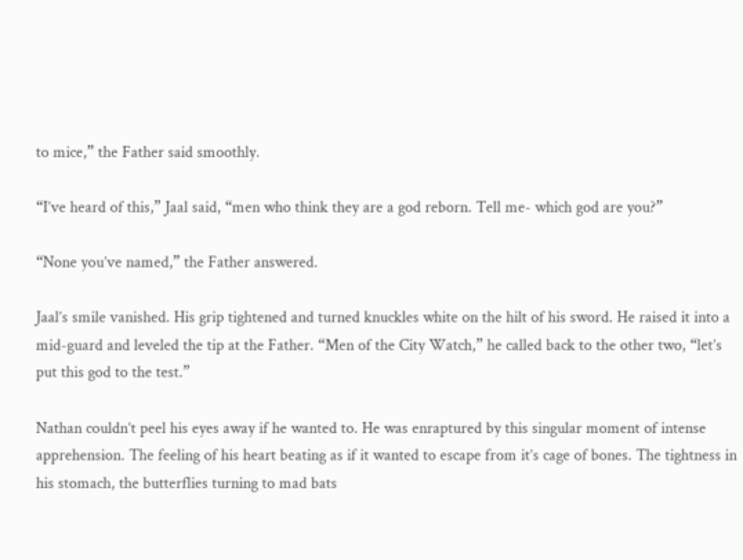to mice,” the Father said smoothly.

“I’ve heard of this,” Jaal said, “men who think they are a god reborn. Tell me- which god are you?”

“None you’ve named,” the Father answered.

Jaal’s smile vanished. His grip tightened and turned knuckles white on the hilt of his sword. He raised it into a mid-guard and leveled the tip at the Father. “Men of the City Watch,” he called back to the other two, “let’s put this god to the test.”

Nathan couldn’t peel his eyes away if he wanted to. He was enraptured by this singular moment of intense apprehension. The feeling of his heart beating as if it wanted to escape from it’s cage of bones. The tightness in his stomach, the butterflies turning to mad bats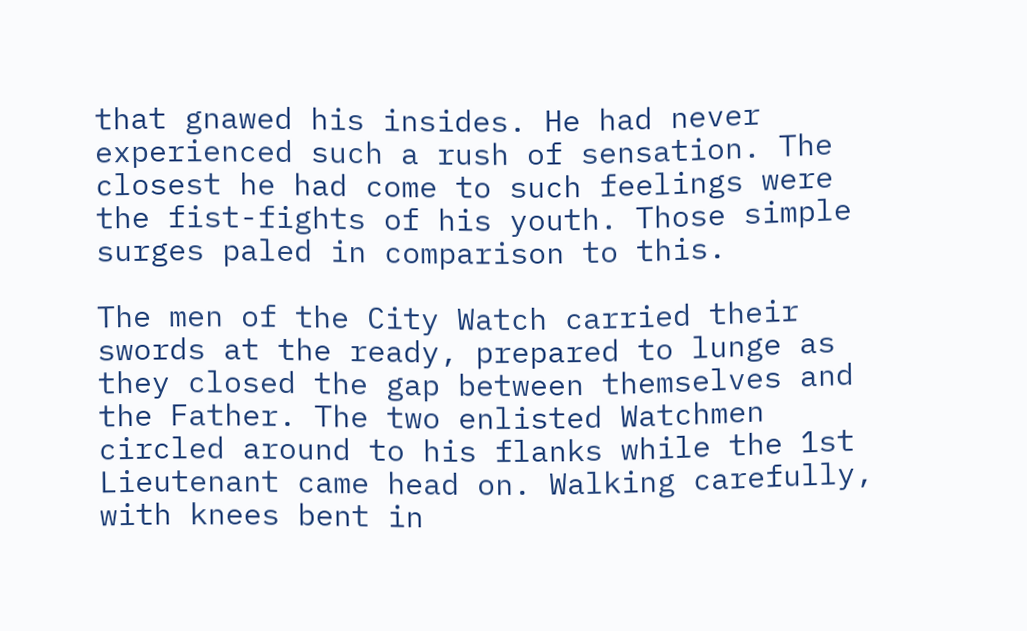that gnawed his insides. He had never experienced such a rush of sensation. The closest he had come to such feelings were the fist-fights of his youth. Those simple surges paled in comparison to this.

The men of the City Watch carried their swords at the ready, prepared to lunge as they closed the gap between themselves and the Father. The two enlisted Watchmen circled around to his flanks while the 1st Lieutenant came head on. Walking carefully, with knees bent in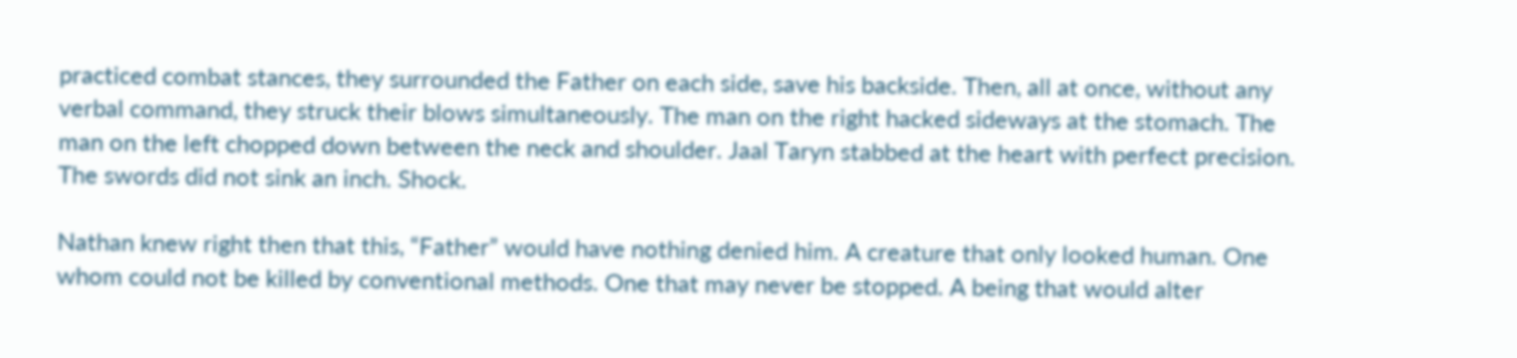practiced combat stances, they surrounded the Father on each side, save his backside. Then, all at once, without any verbal command, they struck their blows simultaneously. The man on the right hacked sideways at the stomach. The man on the left chopped down between the neck and shoulder. Jaal Taryn stabbed at the heart with perfect precision. The swords did not sink an inch. Shock.

Nathan knew right then that this, “Father” would have nothing denied him. A creature that only looked human. One whom could not be killed by conventional methods. One that may never be stopped. A being that would alter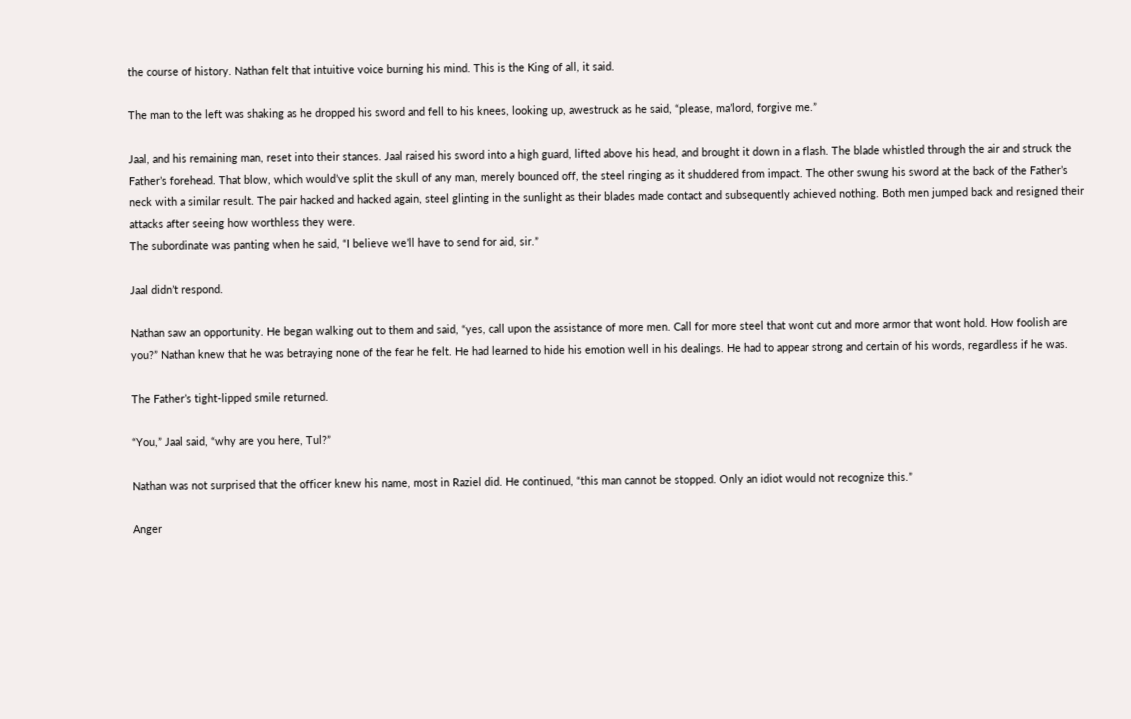the course of history. Nathan felt that intuitive voice burning his mind. This is the King of all, it said.

The man to the left was shaking as he dropped his sword and fell to his knees, looking up, awestruck as he said, “please, ma’lord, forgive me.”

Jaal, and his remaining man, reset into their stances. Jaal raised his sword into a high guard, lifted above his head, and brought it down in a flash. The blade whistled through the air and struck the Father’s forehead. That blow, which would’ve split the skull of any man, merely bounced off, the steel ringing as it shuddered from impact. The other swung his sword at the back of the Father’s neck with a similar result. The pair hacked and hacked again, steel glinting in the sunlight as their blades made contact and subsequently achieved nothing. Both men jumped back and resigned their attacks after seeing how worthless they were.
The subordinate was panting when he said, “I believe we’ll have to send for aid, sir.”

Jaal didn’t respond.

Nathan saw an opportunity. He began walking out to them and said, “yes, call upon the assistance of more men. Call for more steel that wont cut and more armor that wont hold. How foolish are you?” Nathan knew that he was betraying none of the fear he felt. He had learned to hide his emotion well in his dealings. He had to appear strong and certain of his words, regardless if he was.

The Father’s tight-lipped smile returned.

“You,” Jaal said, “why are you here, Tul?”

Nathan was not surprised that the officer knew his name, most in Raziel did. He continued, “this man cannot be stopped. Only an idiot would not recognize this.”

Anger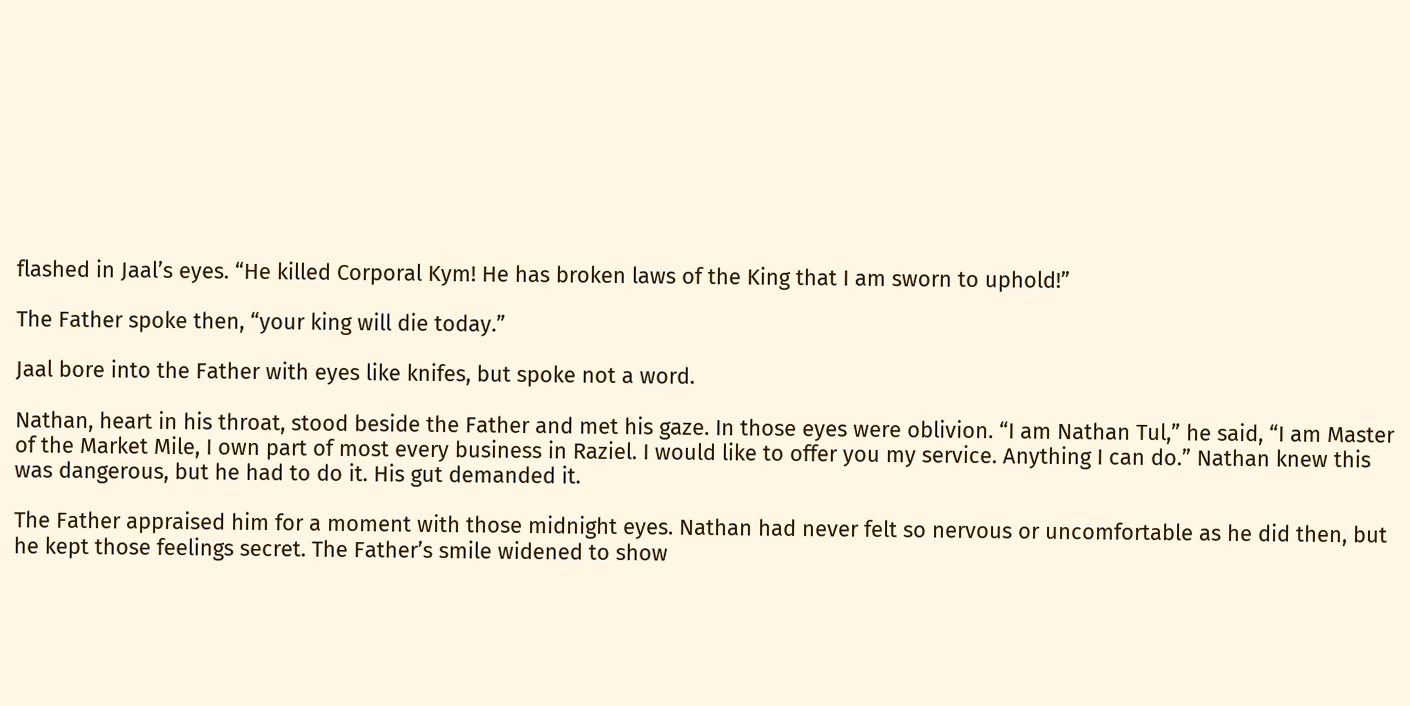flashed in Jaal’s eyes. “He killed Corporal Kym! He has broken laws of the King that I am sworn to uphold!”

The Father spoke then, “your king will die today.”

Jaal bore into the Father with eyes like knifes, but spoke not a word.

Nathan, heart in his throat, stood beside the Father and met his gaze. In those eyes were oblivion. “I am Nathan Tul,” he said, “I am Master of the Market Mile, I own part of most every business in Raziel. I would like to offer you my service. Anything I can do.” Nathan knew this was dangerous, but he had to do it. His gut demanded it.

The Father appraised him for a moment with those midnight eyes. Nathan had never felt so nervous or uncomfortable as he did then, but he kept those feelings secret. The Father’s smile widened to show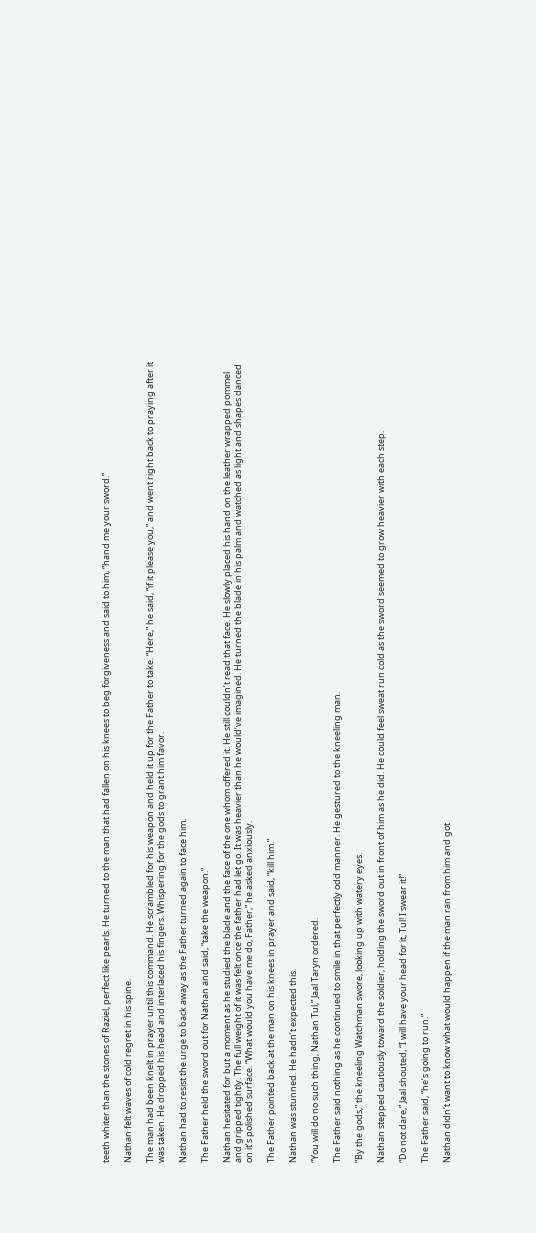teeth whiter than the stones of Raziel, perfect like pearls. He turned to the man that had fallen on his knees to beg forgiveness and said to him, “hand me your sword.”

Nathan felt waves of cold regret in his spine.

The man had been knelt in prayer until this command. He scrambled for his weapon and held it up for the Father to take. “Here,” he said, “if it please you,” and went right back to praying after it was taken. He dropped his head and interlaced his fingers. Whispering for the gods to grant him favor.

Nathan had to resist the urge to back away as the Father turned again to face him.

The Father held the sword out for Nathan and said, “take the weapon.”

Nathan hesitated for but a moment as he studied the blade and the face of the one whom offered it. He still couldn’t read that face. He slowly placed his hand on the leather wrapped pommel and gripped tightly. The full weight of it was felt once the father had let go. It was heavier than he would’ve imagined. He turned the blade in his palm and watched as light and shapes danced on it’s polished surface. “What would you have me do, Father,” he asked anxiously.

The Father pointed back at the man on his knees in prayer and said, “kill him.”

Nathan was stunned. He hadn’t expected this.

“You will do no such thing, Nathan Tul,” Jaal Taryn ordered.

The Father said nothing as he continued to smile in that perfectly odd manner. He gestured to the kneeling man.

“By the gods,” the kneeling Watchman swore, looking up with watery eyes.

Nathan stepped cautiously toward the soldier, holding the sword out in front of him as he did. He could feel sweat run cold as the sword seemed to grow heavier with each step.

“Do not dare,” Jaal shouted, “I will have your head for it, Tul! I swear it!”

The Father said, “he’s going to run.”

Nathan didn’t want to know what would happen if the man ran from him and got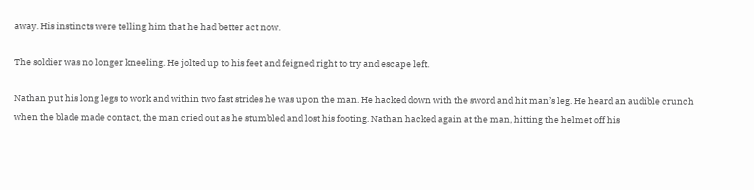away. His instincts were telling him that he had better act now.

The soldier was no longer kneeling. He jolted up to his feet and feigned right to try and escape left.

Nathan put his long legs to work and within two fast strides he was upon the man. He hacked down with the sword and hit man’s leg. He heard an audible crunch when the blade made contact, the man cried out as he stumbled and lost his footing. Nathan hacked again at the man, hitting the helmet off his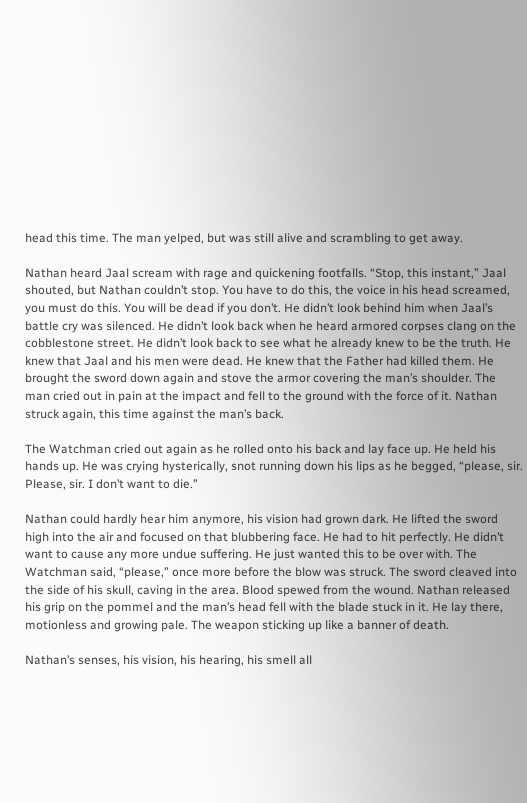head this time. The man yelped, but was still alive and scrambling to get away.

Nathan heard Jaal scream with rage and quickening footfalls. “Stop, this instant,” Jaal shouted, but Nathan couldn’t stop. You have to do this, the voice in his head screamed, you must do this. You will be dead if you don’t. He didn’t look behind him when Jaal’s battle cry was silenced. He didn’t look back when he heard armored corpses clang on the cobblestone street. He didn’t look back to see what he already knew to be the truth. He knew that Jaal and his men were dead. He knew that the Father had killed them. He brought the sword down again and stove the armor covering the man’s shoulder. The man cried out in pain at the impact and fell to the ground with the force of it. Nathan struck again, this time against the man’s back.

The Watchman cried out again as he rolled onto his back and lay face up. He held his hands up. He was crying hysterically, snot running down his lips as he begged, “please, sir. Please, sir. I don’t want to die.”

Nathan could hardly hear him anymore, his vision had grown dark. He lifted the sword high into the air and focused on that blubbering face. He had to hit perfectly. He didn’t want to cause any more undue suffering. He just wanted this to be over with. The Watchman said, “please,” once more before the blow was struck. The sword cleaved into the side of his skull, caving in the area. Blood spewed from the wound. Nathan released his grip on the pommel and the man’s head fell with the blade stuck in it. He lay there, motionless and growing pale. The weapon sticking up like a banner of death.

Nathan’s senses, his vision, his hearing, his smell all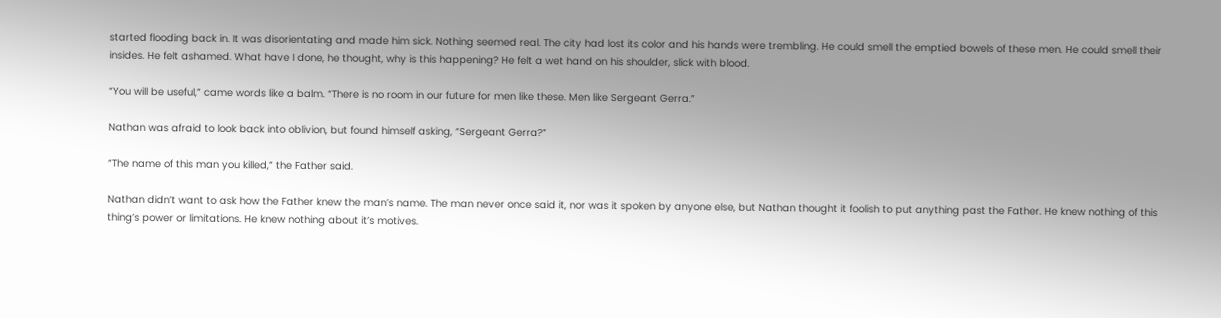started flooding back in. It was disorientating and made him sick. Nothing seemed real. The city had lost its color and his hands were trembling. He could smell the emptied bowels of these men. He could smell their insides. He felt ashamed. What have I done, he thought, why is this happening? He felt a wet hand on his shoulder, slick with blood.

“You will be useful,” came words like a balm. “There is no room in our future for men like these. Men like Sergeant Gerra.”

Nathan was afraid to look back into oblivion, but found himself asking, “Sergeant Gerra?”

“The name of this man you killed,” the Father said.

Nathan didn’t want to ask how the Father knew the man’s name. The man never once said it, nor was it spoken by anyone else, but Nathan thought it foolish to put anything past the Father. He knew nothing of this thing’s power or limitations. He knew nothing about it’s motives.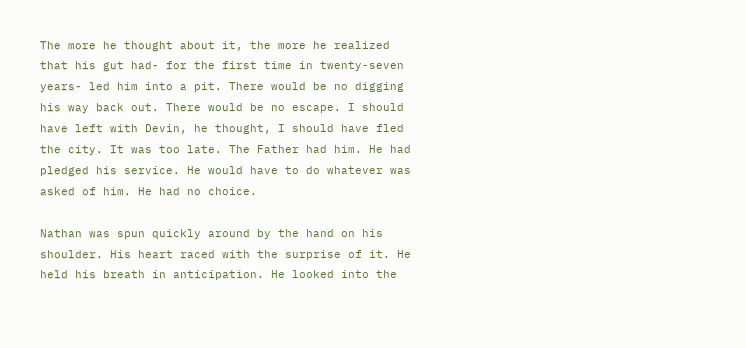The more he thought about it, the more he realized that his gut had- for the first time in twenty-seven years- led him into a pit. There would be no digging his way back out. There would be no escape. I should have left with Devin, he thought, I should have fled the city. It was too late. The Father had him. He had pledged his service. He would have to do whatever was asked of him. He had no choice.

Nathan was spun quickly around by the hand on his shoulder. His heart raced with the surprise of it. He held his breath in anticipation. He looked into the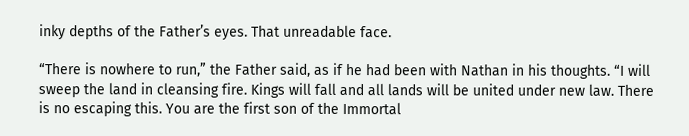inky depths of the Father’s eyes. That unreadable face.

“There is nowhere to run,” the Father said, as if he had been with Nathan in his thoughts. “I will sweep the land in cleansing fire. Kings will fall and all lands will be united under new law. There is no escaping this. You are the first son of the Immortal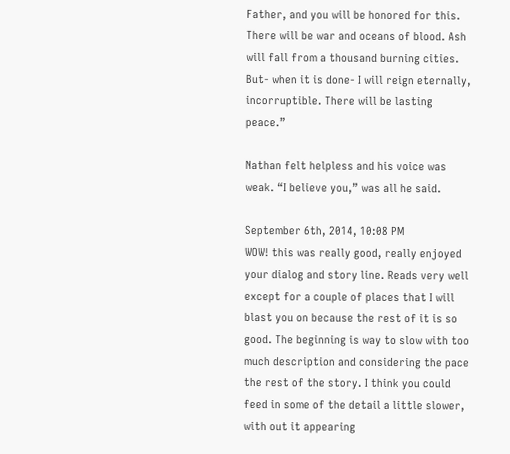Father, and you will be honored for this. There will be war and oceans of blood. Ash will fall from a thousand burning cities. But- when it is done- I will reign eternally, incorruptible. There will be lasting peace.”

Nathan felt helpless and his voice was weak. “I believe you,” was all he said.

September 6th, 2014, 10:08 PM
WOW! this was really good, really enjoyed your dialog and story line. Reads very well except for a couple of places that I will blast you on because the rest of it is so good. The beginning is way to slow with too much description and considering the pace the rest of the story. I think you could feed in some of the detail a little slower, with out it appearing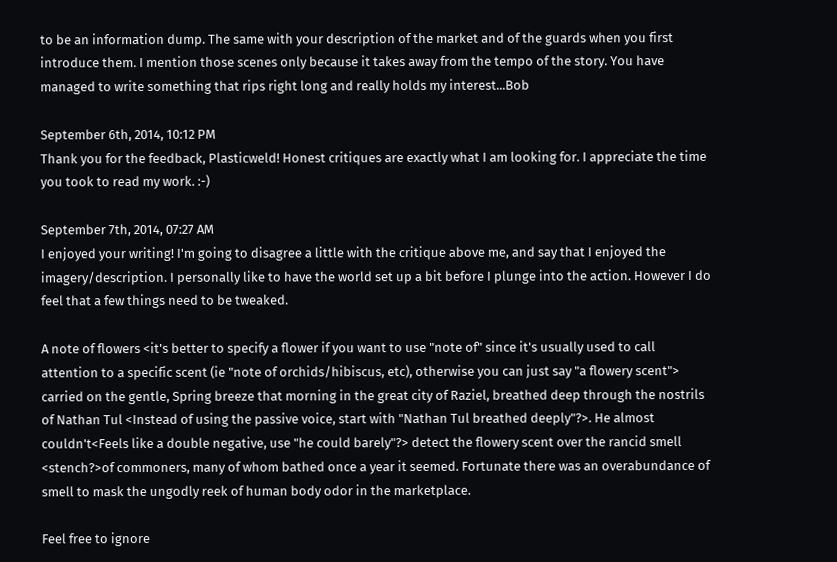to be an information dump. The same with your description of the market and of the guards when you first introduce them. I mention those scenes only because it takes away from the tempo of the story. You have managed to write something that rips right long and really holds my interest...Bob

September 6th, 2014, 10:12 PM
Thank you for the feedback, Plasticweld! Honest critiques are exactly what I am looking for. I appreciate the time you took to read my work. :-)

September 7th, 2014, 07:27 AM
I enjoyed your writing! I'm going to disagree a little with the critique above me, and say that I enjoyed the imagery/description. I personally like to have the world set up a bit before I plunge into the action. However I do feel that a few things need to be tweaked.

A note of flowers <it's better to specify a flower if you want to use "note of" since it's usually used to call attention to a specific scent (ie "note of orchids/hibiscus, etc), otherwise you can just say "a flowery scent"> carried on the gentle, Spring breeze that morning in the great city of Raziel, breathed deep through the nostrils of Nathan Tul <Instead of using the passive voice, start with "Nathan Tul breathed deeply"?>. He almost couldn't<Feels like a double negative, use "he could barely"?> detect the flowery scent over the rancid smell <stench?>of commoners, many of whom bathed once a year it seemed. Fortunate there was an overabundance of smell to mask the ungodly reek of human body odor in the marketplace.

Feel free to ignore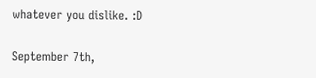whatever you dislike. :D

September 7th,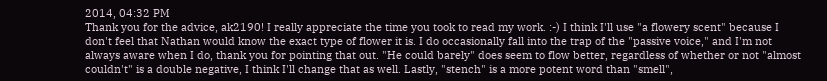2014, 04:32 PM
Thank you for the advice, ak2190! I really appreciate the time you took to read my work. :-) I think I'll use "a flowery scent" because I don't feel that Nathan would know the exact type of flower it is. I do occasionally fall into the trap of the "passive voice," and I'm not always aware when I do, thank you for pointing that out. "He could barely" does seem to flow better, regardless of whether or not "almost couldn't" is a double negative, I think I'll change that as well. Lastly, "stench" is a more potent word than "smell",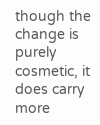though the change is purely cosmetic, it does carry more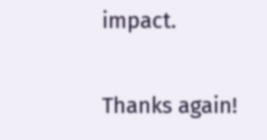impact.

Thanks again!